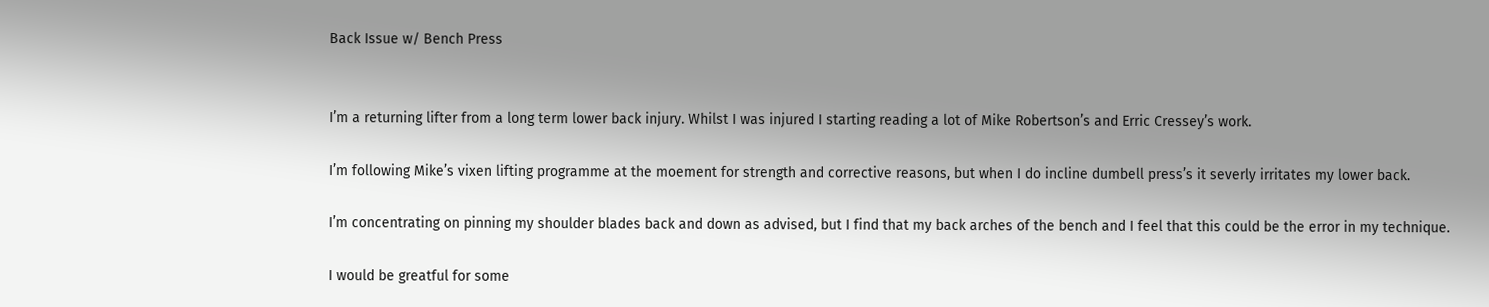Back Issue w/ Bench Press


I’m a returning lifter from a long term lower back injury. Whilst I was injured I starting reading a lot of Mike Robertson’s and Erric Cressey’s work.

I’m following Mike’s vixen lifting programme at the moement for strength and corrective reasons, but when I do incline dumbell press’s it severly irritates my lower back.

I’m concentrating on pinning my shoulder blades back and down as advised, but I find that my back arches of the bench and I feel that this could be the error in my technique.

I would be greatful for some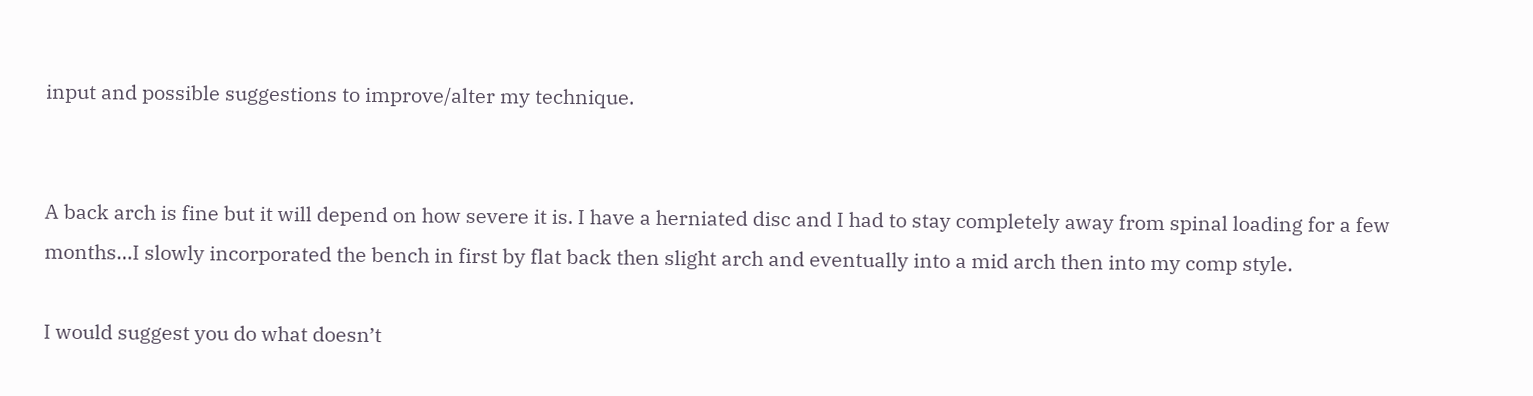input and possible suggestions to improve/alter my technique.


A back arch is fine but it will depend on how severe it is. I have a herniated disc and I had to stay completely away from spinal loading for a few months…I slowly incorporated the bench in first by flat back then slight arch and eventually into a mid arch then into my comp style.

I would suggest you do what doesn’t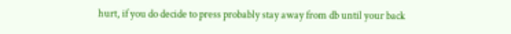hurt, if you do decide to press probably stay away from db until your back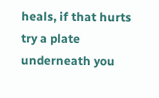heals, if that hurts try a plate underneath you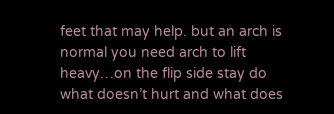feet that may help. but an arch is normal you need arch to lift heavy…on the flip side stay do what doesn’t hurt and what does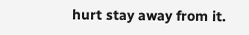hurt stay away from it.